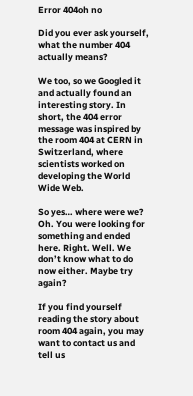Error 404oh no

Did you ever ask yourself, what the number 404 actually means?

We too, so we Googled it and actually found an interesting story. In short, the 404 error message was inspired by the room 404 at CERN in Switzerland, where scientists worked on developing the World Wide Web.

So yes… where were we? Oh. You were looking for something and ended here. Right. Well. We don’t know what to do now either. Maybe try again?

If you find yourself reading the story about room 404 again, you may want to contact us and tell us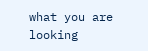what you are looking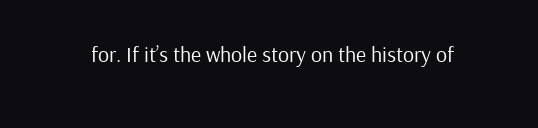for. If it’s the whole story on the history of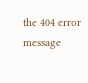the 404 error message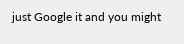just Google it and you might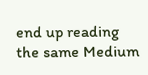end up reading the same Medium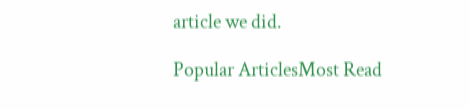article we did.

Popular ArticlesMost Read